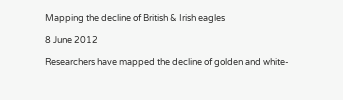Mapping the decline of British & Irish eagles

8 June 2012

Researchers have mapped the decline of golden and white-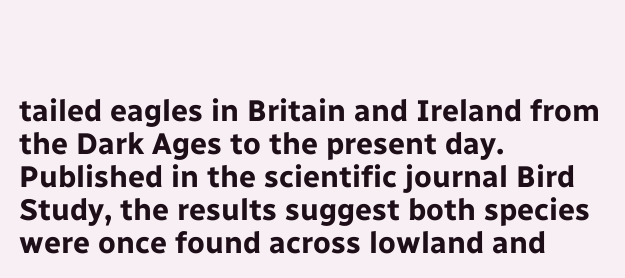tailed eagles in Britain and Ireland from the Dark Ages to the present day. Published in the scientific journal Bird Study, the results suggest both species were once found across lowland and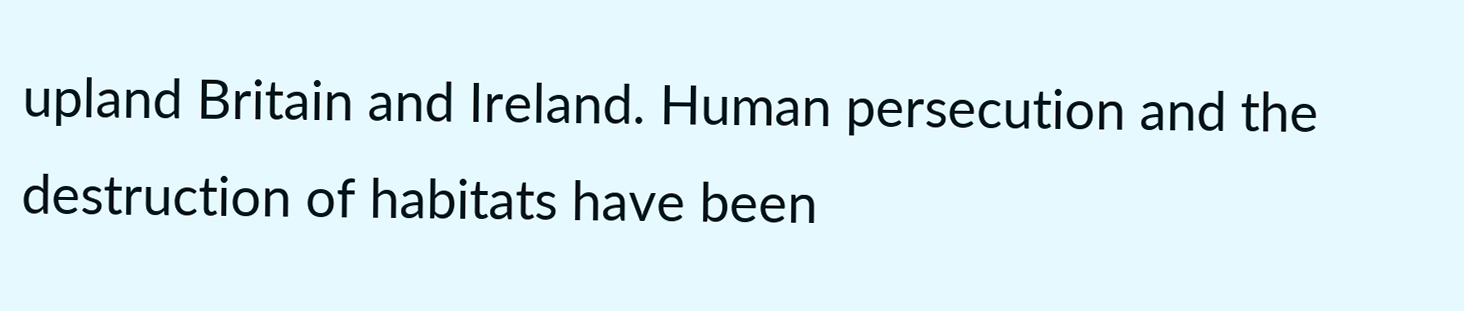upland Britain and Ireland. Human persecution and the destruction of habitats have been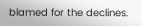blamed for the declines.